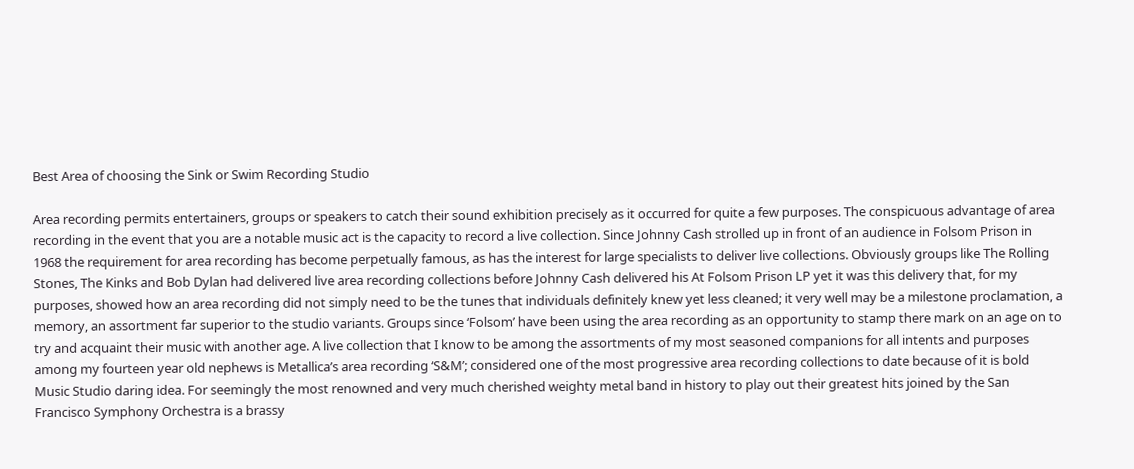Best Area of choosing the Sink or Swim Recording Studio

Area recording permits entertainers, groups or speakers to catch their sound exhibition precisely as it occurred for quite a few purposes. The conspicuous advantage of area recording in the event that you are a notable music act is the capacity to record a live collection. Since Johnny Cash strolled up in front of an audience in Folsom Prison in 1968 the requirement for area recording has become perpetually famous, as has the interest for large specialists to deliver live collections. Obviously groups like The Rolling Stones, The Kinks and Bob Dylan had delivered live area recording collections before Johnny Cash delivered his At Folsom Prison LP yet it was this delivery that, for my purposes, showed how an area recording did not simply need to be the tunes that individuals definitely knew yet less cleaned; it very well may be a milestone proclamation, a memory, an assortment far superior to the studio variants. Groups since ‘Folsom’ have been using the area recording as an opportunity to stamp there mark on an age on to try and acquaint their music with another age. A live collection that I know to be among the assortments of my most seasoned companions for all intents and purposes among my fourteen year old nephews is Metallica’s area recording ‘S&M’; considered one of the most progressive area recording collections to date because of it is bold Music Studio daring idea. For seemingly the most renowned and very much cherished weighty metal band in history to play out their greatest hits joined by the San Francisco Symphony Orchestra is a brassy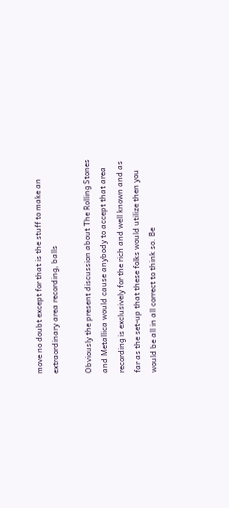move no doubt except for that is the stuff to make an extraordinary area recording, balls

Obviously the present discussion about The Rolling Stones and Metallica would cause anybody to accept that area recording is exclusively for the rich and well known and as far as the set-up that these folks would utilize then you would be all in all correct to think so. Be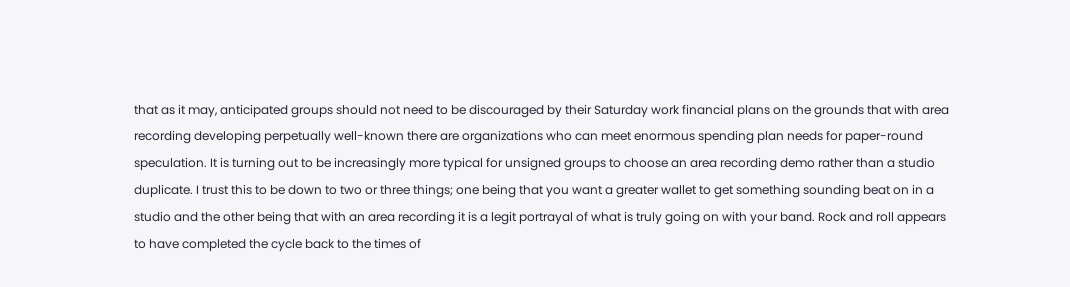that as it may, anticipated groups should not need to be discouraged by their Saturday work financial plans on the grounds that with area recording developing perpetually well-known there are organizations who can meet enormous spending plan needs for paper-round speculation. It is turning out to be increasingly more typical for unsigned groups to choose an area recording demo rather than a studio duplicate. I trust this to be down to two or three things; one being that you want a greater wallet to get something sounding beat on in a studio and the other being that with an area recording it is a legit portrayal of what is truly going on with your band. Rock and roll appears to have completed the cycle back to the times of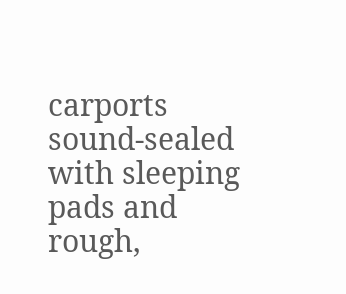carports sound-sealed with sleeping pads and rough,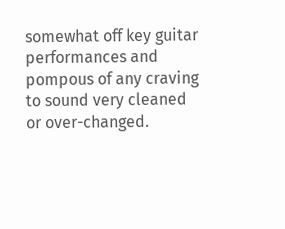somewhat off key guitar performances and pompous of any craving to sound very cleaned or over-changed.